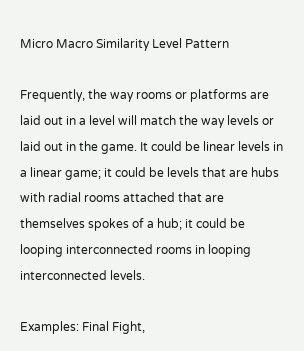Micro Macro Similarity Level Pattern

Frequently, the way rooms or platforms are laid out in a level will match the way levels or laid out in the game. It could be linear levels in a linear game; it could be levels that are hubs with radial rooms attached that are themselves spokes of a hub; it could be looping interconnected rooms in looping interconnected levels.

Examples: Final Fight,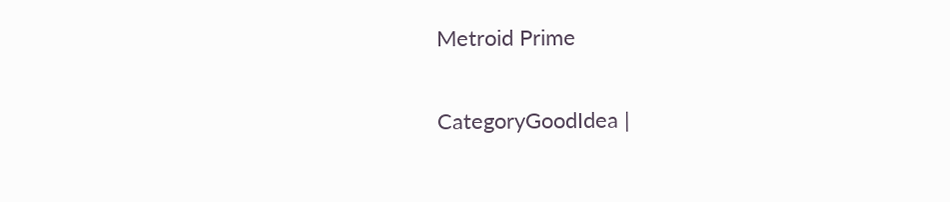Metroid Prime

CategoryGoodIdea |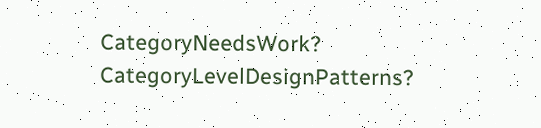CategoryNeedsWork? CategoryLevelDesignPatterns?